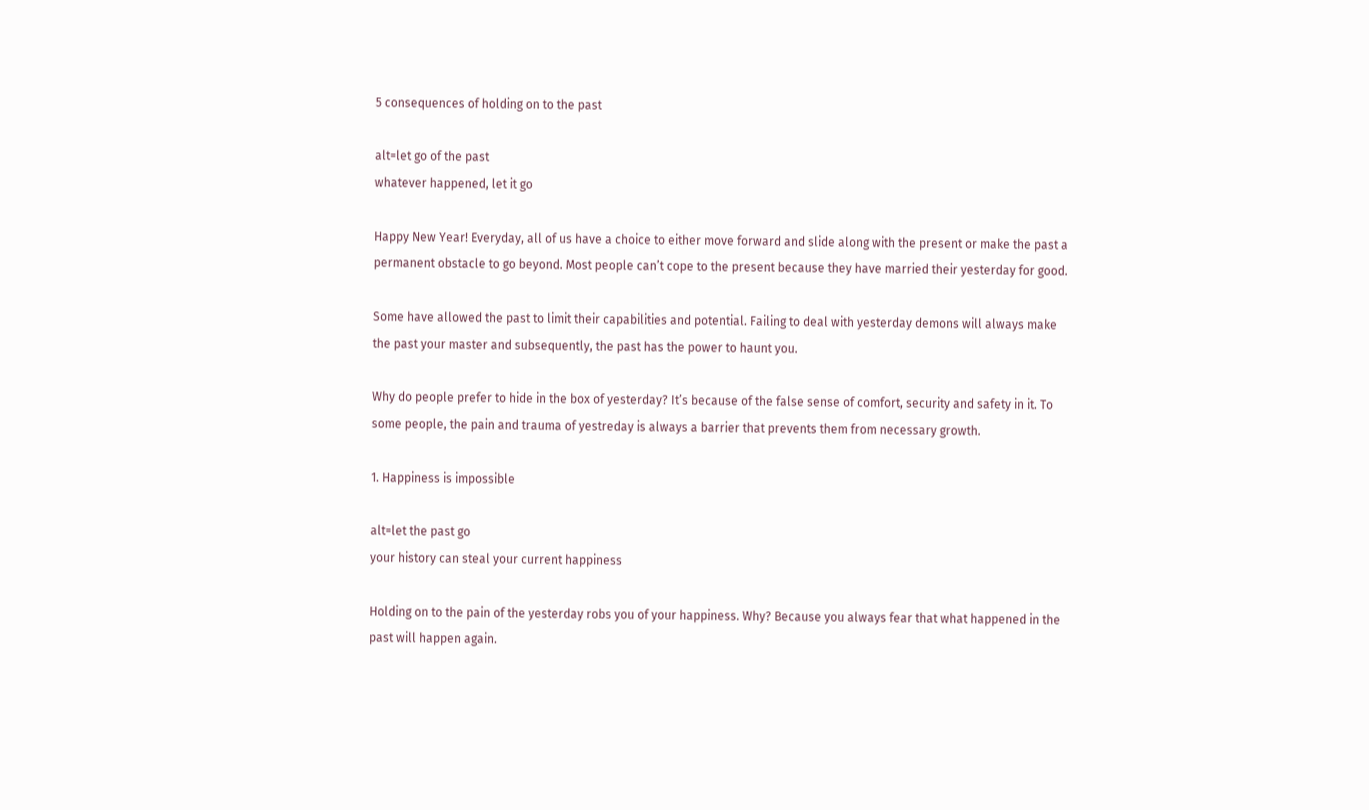5 consequences of holding on to the past

alt=let go of the past
whatever happened, let it go

Happy New Year! Everyday, all of us have a choice to either move forward and slide along with the present or make the past a permanent obstacle to go beyond. Most people can’t cope to the present because they have married their yesterday for good.

Some have allowed the past to limit their capabilities and potential. Failing to deal with yesterday demons will always make the past your master and subsequently, the past has the power to haunt you.

Why do people prefer to hide in the box of yesterday? It’s because of the false sense of comfort, security and safety in it. To some people, the pain and trauma of yestreday is always a barrier that prevents them from necessary growth.

1. Happiness is impossible

alt=let the past go
your history can steal your current happiness

Holding on to the pain of the yesterday robs you of your happiness. Why? Because you always fear that what happened in the past will happen again.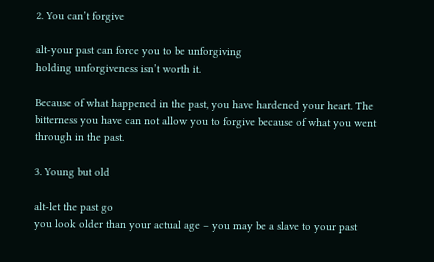2. You can’t forgive

alt-your past can force you to be unforgiving
holding unforgiveness isn’t worth it.

Because of what happened in the past, you have hardened your heart. The bitterness you have can not allow you to forgive because of what you went through in the past.

3. Young but old

alt-let the past go
you look older than your actual age – you may be a slave to your past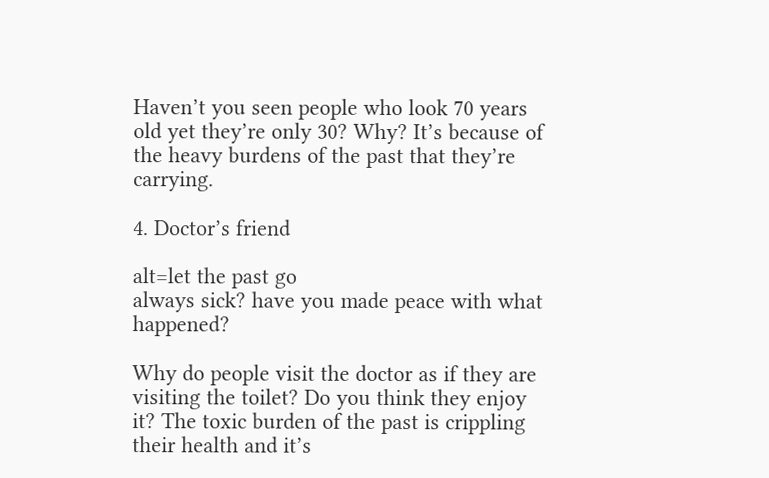Haven’t you seen people who look 70 years old yet they’re only 30? Why? It’s because of the heavy burdens of the past that they’re carrying.

4. Doctor’s friend

alt=let the past go
always sick? have you made peace with what happened?

Why do people visit the doctor as if they are visiting the toilet? Do you think they enjoy it? The toxic burden of the past is crippling their health and it’s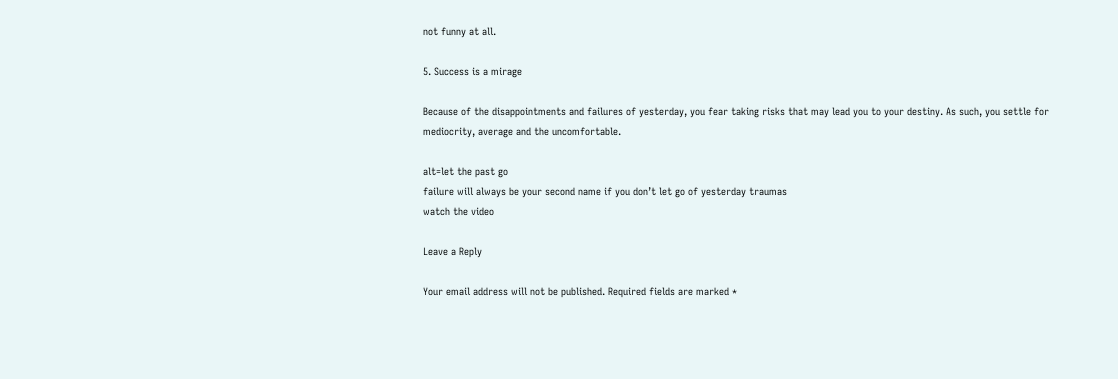not funny at all.

5. Success is a mirage

Because of the disappointments and failures of yesterday, you fear taking risks that may lead you to your destiny. As such, you settle for mediocrity, average and the uncomfortable.

alt=let the past go
failure will always be your second name if you don’t let go of yesterday traumas
watch the video

Leave a Reply

Your email address will not be published. Required fields are marked *